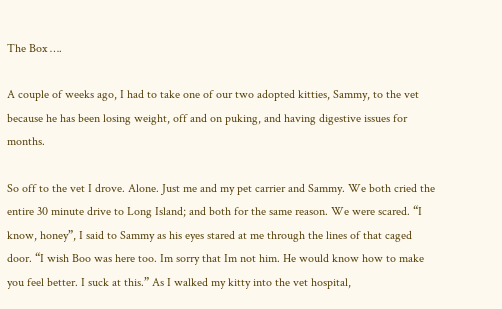The Box ….

A couple of weeks ago, I had to take one of our two adopted kitties, Sammy, to the vet because he has been losing weight, off and on puking, and having digestive issues for months.

So off to the vet I drove. Alone. Just me and my pet carrier and Sammy. We both cried the entire 30 minute drive to Long Island; and both for the same reason. We were scared. “I know, honey”, I said to Sammy as his eyes stared at me through the lines of that caged door. “I wish Boo was here too. Im sorry that Im not him. He would know how to make you feel better. I suck at this.” As I walked my kitty into the vet hospital,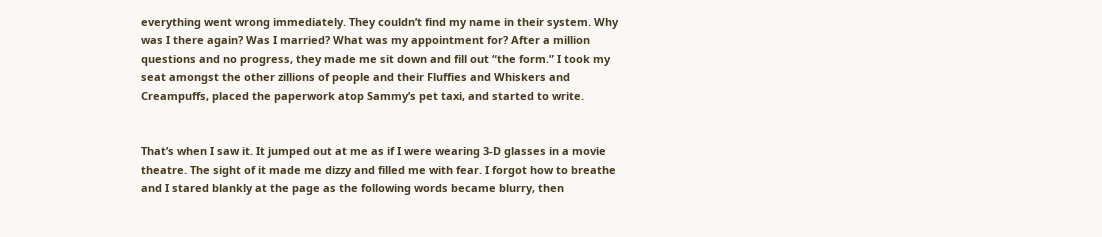everything went wrong immediately. They couldn’t find my name in their system. Why was I there again? Was I married? What was my appointment for? After a million questions and no progress, they made me sit down and fill out “the form.” I took my seat amongst the other zillions of people and their Fluffies and Whiskers and Creampuffs, placed the paperwork atop Sammy’s pet taxi, and started to write.


That’s when I saw it. It jumped out at me as if I were wearing 3-D glasses in a movie theatre. The sight of it made me dizzy and filled me with fear. I forgot how to breathe and I stared blankly at the page as the following words became blurry, then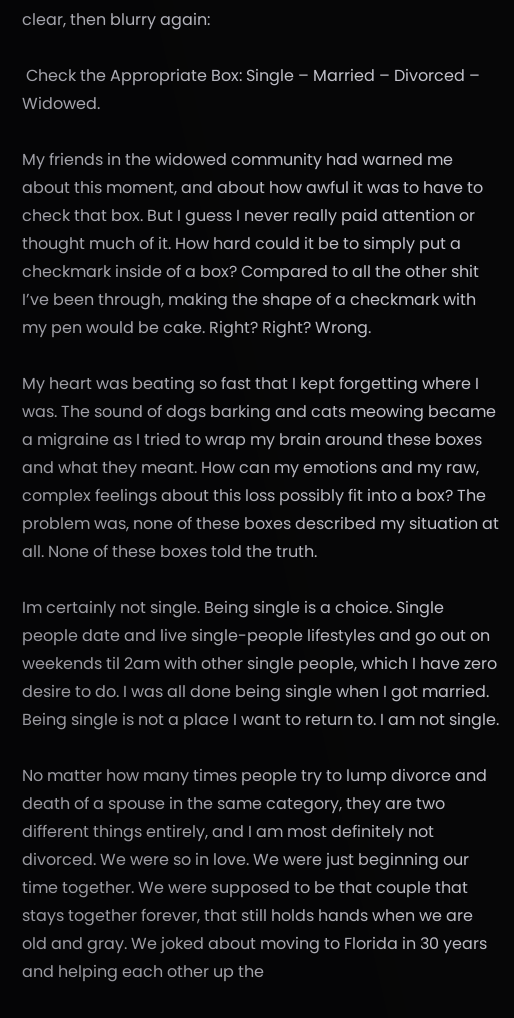clear, then blurry again:

 Check the Appropriate Box: Single – Married – Divorced – Widowed.

My friends in the widowed community had warned me about this moment, and about how awful it was to have to check that box. But I guess I never really paid attention or thought much of it. How hard could it be to simply put a checkmark inside of a box? Compared to all the other shit I’ve been through, making the shape of a checkmark with my pen would be cake. Right? Right? Wrong.

My heart was beating so fast that I kept forgetting where I was. The sound of dogs barking and cats meowing became a migraine as I tried to wrap my brain around these boxes and what they meant. How can my emotions and my raw, complex feelings about this loss possibly fit into a box? The problem was, none of these boxes described my situation at all. None of these boxes told the truth.

Im certainly not single. Being single is a choice. Single people date and live single-people lifestyles and go out on weekends til 2am with other single people, which I have zero desire to do. I was all done being single when I got married. Being single is not a place I want to return to. I am not single.

No matter how many times people try to lump divorce and death of a spouse in the same category, they are two different things entirely, and I am most definitely not divorced. We were so in love. We were just beginning our time together. We were supposed to be that couple that stays together forever, that still holds hands when we are old and gray. We joked about moving to Florida in 30 years and helping each other up the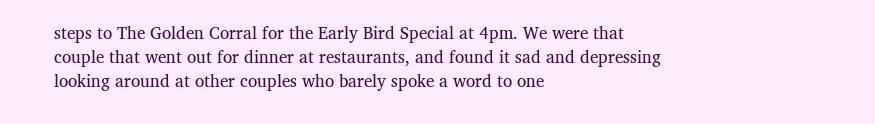steps to The Golden Corral for the Early Bird Special at 4pm. We were that couple that went out for dinner at restaurants, and found it sad and depressing looking around at other couples who barely spoke a word to one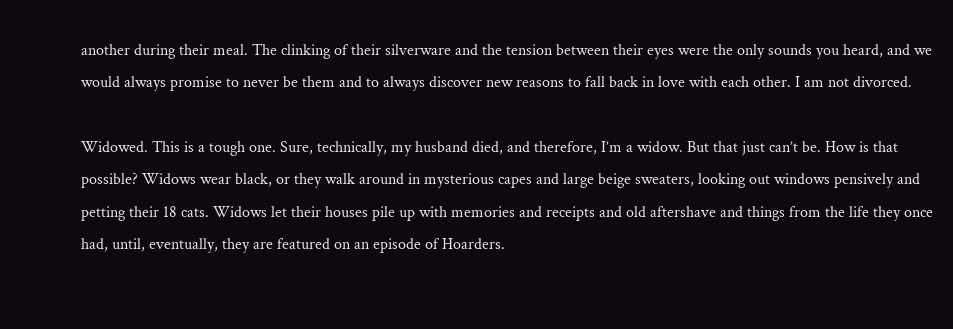another during their meal. The clinking of their silverware and the tension between their eyes were the only sounds you heard, and we would always promise to never be them and to always discover new reasons to fall back in love with each other. I am not divorced.

Widowed. This is a tough one. Sure, technically, my husband died, and therefore, I’m a widow. But that just can’t be. How is that possible? Widows wear black, or they walk around in mysterious capes and large beige sweaters, looking out windows pensively and petting their 18 cats. Widows let their houses pile up with memories and receipts and old aftershave and things from the life they once had, until, eventually, they are featured on an episode of Hoarders.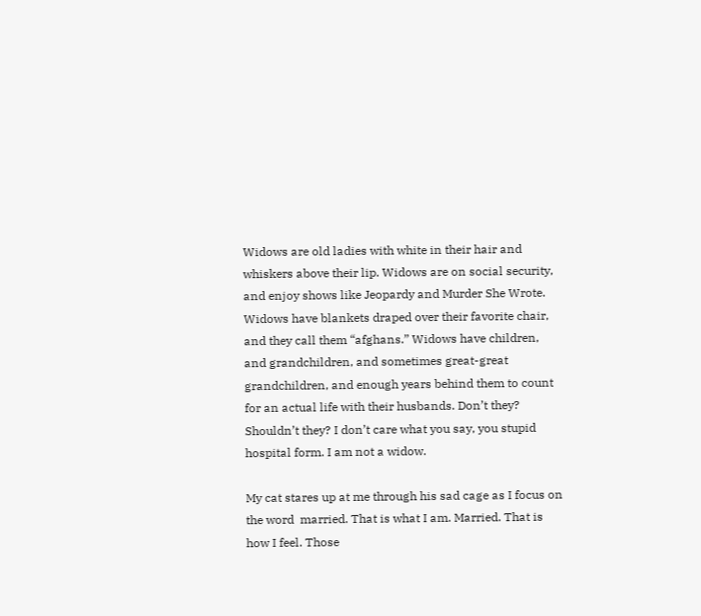Widows are old ladies with white in their hair and whiskers above their lip. Widows are on social security, and enjoy shows like Jeopardy and Murder She Wrote. Widows have blankets draped over their favorite chair, and they call them “afghans.” Widows have children, and grandchildren, and sometimes great-great grandchildren, and enough years behind them to count for an actual life with their husbands. Don’t they? Shouldn’t they? I don’t care what you say, you stupid hospital form. I am not a widow.

My cat stares up at me through his sad cage as I focus on the word  married. That is what I am. Married. That is how I feel. Those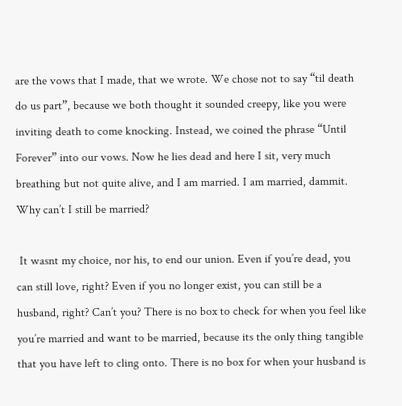are the vows that I made, that we wrote. We chose not to say “til death do us part”, because we both thought it sounded creepy, like you were inviting death to come knocking. Instead, we coined the phrase “Until Forever” into our vows. Now he lies dead and here I sit, very much breathing but not quite alive, and I am married. I am married, dammit. Why can’t I still be married?

 It wasnt my choice, nor his, to end our union. Even if you’re dead, you can still love, right? Even if you no longer exist, you can still be a husband, right? Can’t you? There is no box to check for when you feel like you’re married and want to be married, because its the only thing tangible that you have left to cling onto. There is no box for when your husband is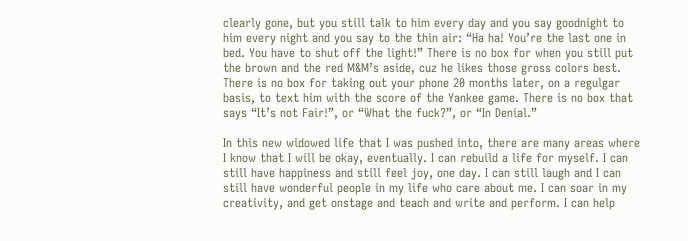clearly gone, but you still talk to him every day and you say goodnight to him every night and you say to the thin air: “Ha ha! You’re the last one in bed. You have to shut off the light!” There is no box for when you still put the brown and the red M&M’s aside, cuz he likes those gross colors best. There is no box for taking out your phone 20 months later, on a regulgar basis, to text him with the score of the Yankee game. There is no box that says “It’s not Fair!”, or “What the fuck?”, or “In Denial.”

In this new widowed life that I was pushed into, there are many areas where I know that I will be okay, eventually. I can rebuild a life for myself. I can still have happiness and still feel joy, one day. I can still laugh and I can still have wonderful people in my life who care about me. I can soar in my creativity, and get onstage and teach and write and perform. I can help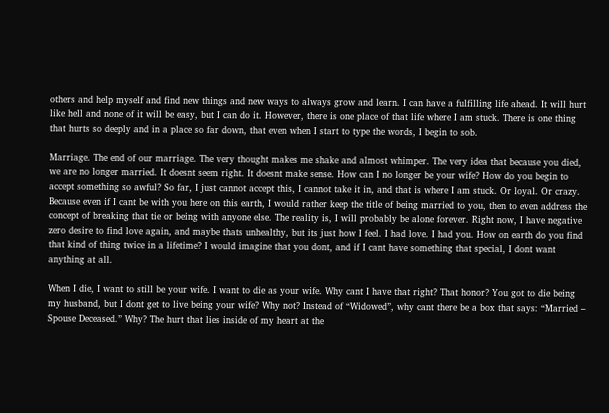others and help myself and find new things and new ways to always grow and learn. I can have a fulfilling life ahead. It will hurt like hell and none of it will be easy, but I can do it. However, there is one place of that life where I am stuck. There is one thing that hurts so deeply and in a place so far down, that even when I start to type the words, I begin to sob.

Marriage. The end of our marriage. The very thought makes me shake and almost whimper. The very idea that because you died, we are no longer married. It doesnt seem right. It doesnt make sense. How can I no longer be your wife? How do you begin to accept something so awful? So far, I just cannot accept this, I cannot take it in, and that is where I am stuck. Or loyal. Or crazy. Because even if I cant be with you here on this earth, I would rather keep the title of being married to you, then to even address the concept of breaking that tie or being with anyone else. The reality is, I will probably be alone forever. Right now, I have negative zero desire to find love again, and maybe thats unhealthy, but its just how I feel. I had love. I had you. How on earth do you find that kind of thing twice in a lifetime? I would imagine that you dont, and if I cant have something that special, I dont want anything at all.

When I die, I want to still be your wife. I want to die as your wife. Why cant I have that right? That honor? You got to die being my husband, but I dont get to live being your wife? Why not? Instead of “Widowed”, why cant there be a box that says: “Married – Spouse Deceased.” Why? The hurt that lies inside of my heart at the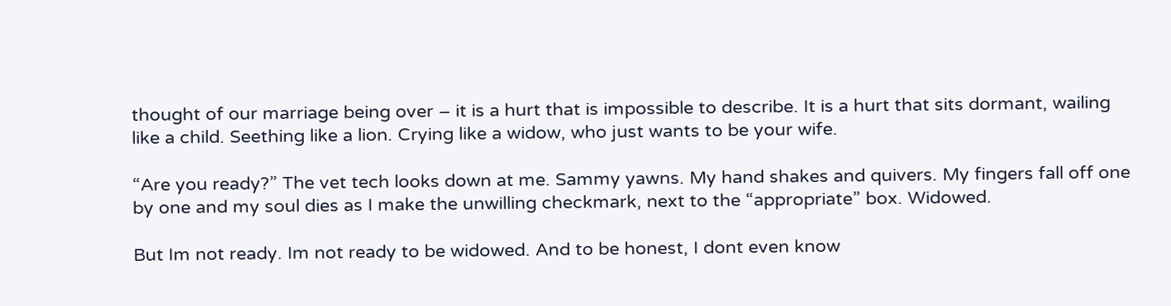thought of our marriage being over – it is a hurt that is impossible to describe. It is a hurt that sits dormant, wailing like a child. Seething like a lion. Crying like a widow, who just wants to be your wife.

“Are you ready?” The vet tech looks down at me. Sammy yawns. My hand shakes and quivers. My fingers fall off one by one and my soul dies as I make the unwilling checkmark, next to the “appropriate” box. Widowed.

But Im not ready. Im not ready to be widowed. And to be honest, I dont even know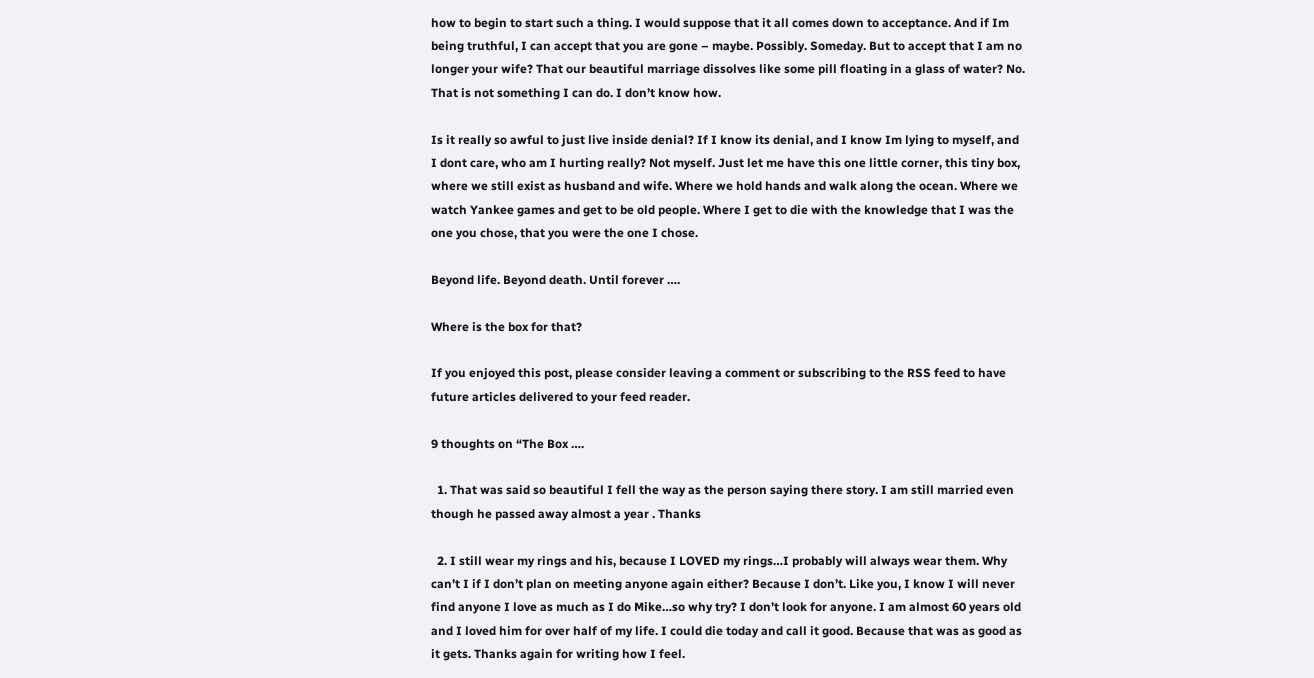how to begin to start such a thing. I would suppose that it all comes down to acceptance. And if Im being truthful, I can accept that you are gone – maybe. Possibly. Someday. But to accept that I am no longer your wife? That our beautiful marriage dissolves like some pill floating in a glass of water? No. That is not something I can do. I don’t know how.

Is it really so awful to just live inside denial? If I know its denial, and I know Im lying to myself, and I dont care, who am I hurting really? Not myself. Just let me have this one little corner, this tiny box, where we still exist as husband and wife. Where we hold hands and walk along the ocean. Where we watch Yankee games and get to be old people. Where I get to die with the knowledge that I was the one you chose, that you were the one I chose.

Beyond life. Beyond death. Until forever ….

Where is the box for that?

If you enjoyed this post, please consider leaving a comment or subscribing to the RSS feed to have future articles delivered to your feed reader.

9 thoughts on “The Box ….

  1. That was said so beautiful I fell the way as the person saying there story. I am still married even though he passed away almost a year . Thanks

  2. I still wear my rings and his, because I LOVED my rings…I probably will always wear them. Why can’t I if I don’t plan on meeting anyone again either? Because I don’t. Like you, I know I will never find anyone I love as much as I do Mike…so why try? I don’t look for anyone. I am almost 60 years old and I loved him for over half of my life. I could die today and call it good. Because that was as good as it gets. Thanks again for writing how I feel.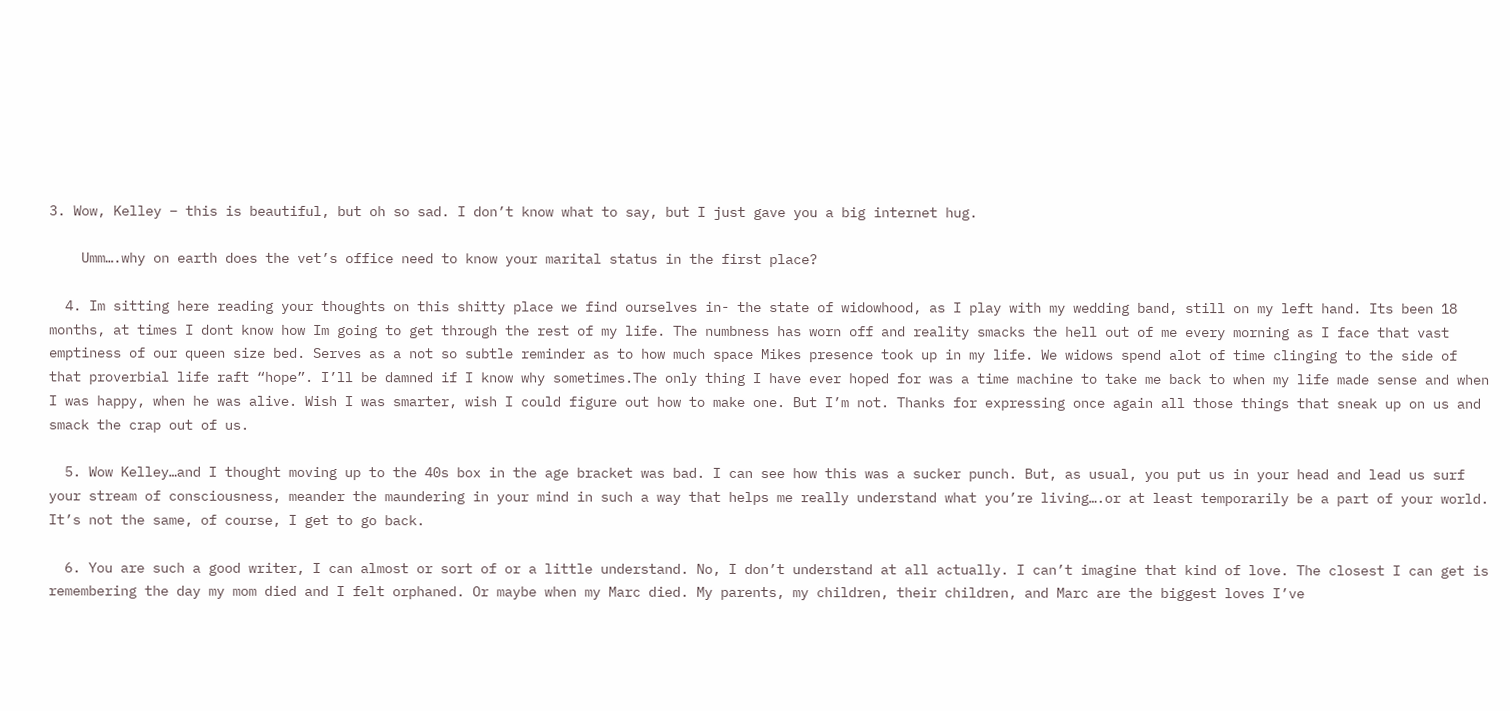3. Wow, Kelley – this is beautiful, but oh so sad. I don’t know what to say, but I just gave you a big internet hug.

    Umm….why on earth does the vet’s office need to know your marital status in the first place?

  4. Im sitting here reading your thoughts on this shitty place we find ourselves in- the state of widowhood, as I play with my wedding band, still on my left hand. Its been 18 months, at times I dont know how Im going to get through the rest of my life. The numbness has worn off and reality smacks the hell out of me every morning as I face that vast emptiness of our queen size bed. Serves as a not so subtle reminder as to how much space Mikes presence took up in my life. We widows spend alot of time clinging to the side of that proverbial life raft “hope”. I’ll be damned if I know why sometimes.The only thing I have ever hoped for was a time machine to take me back to when my life made sense and when I was happy, when he was alive. Wish I was smarter, wish I could figure out how to make one. But I’m not. Thanks for expressing once again all those things that sneak up on us and smack the crap out of us.

  5. Wow Kelley…and I thought moving up to the 40s box in the age bracket was bad. I can see how this was a sucker punch. But, as usual, you put us in your head and lead us surf your stream of consciousness, meander the maundering in your mind in such a way that helps me really understand what you’re living….or at least temporarily be a part of your world. It’s not the same, of course, I get to go back.

  6. You are such a good writer, I can almost or sort of or a little understand. No, I don’t understand at all actually. I can’t imagine that kind of love. The closest I can get is remembering the day my mom died and I felt orphaned. Or maybe when my Marc died. My parents, my children, their children, and Marc are the biggest loves I’ve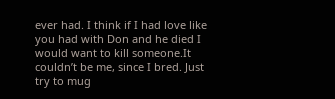ever had. I think if I had love like you had with Don and he died I would want to kill someone.It couldn’t be me, since I bred. Just try to mug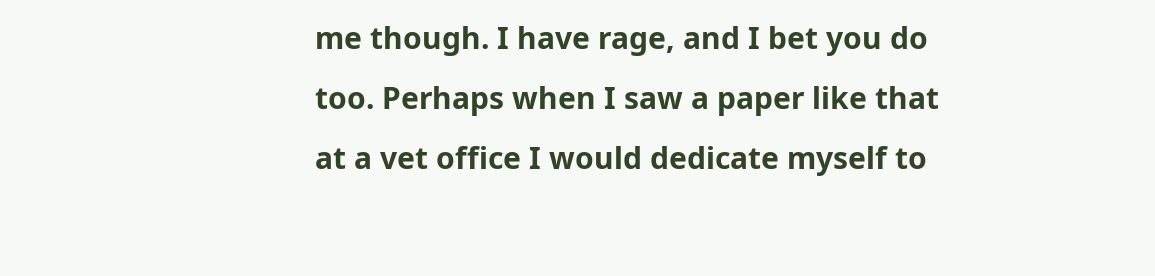me though. I have rage, and I bet you do too. Perhaps when I saw a paper like that at a vet office I would dedicate myself to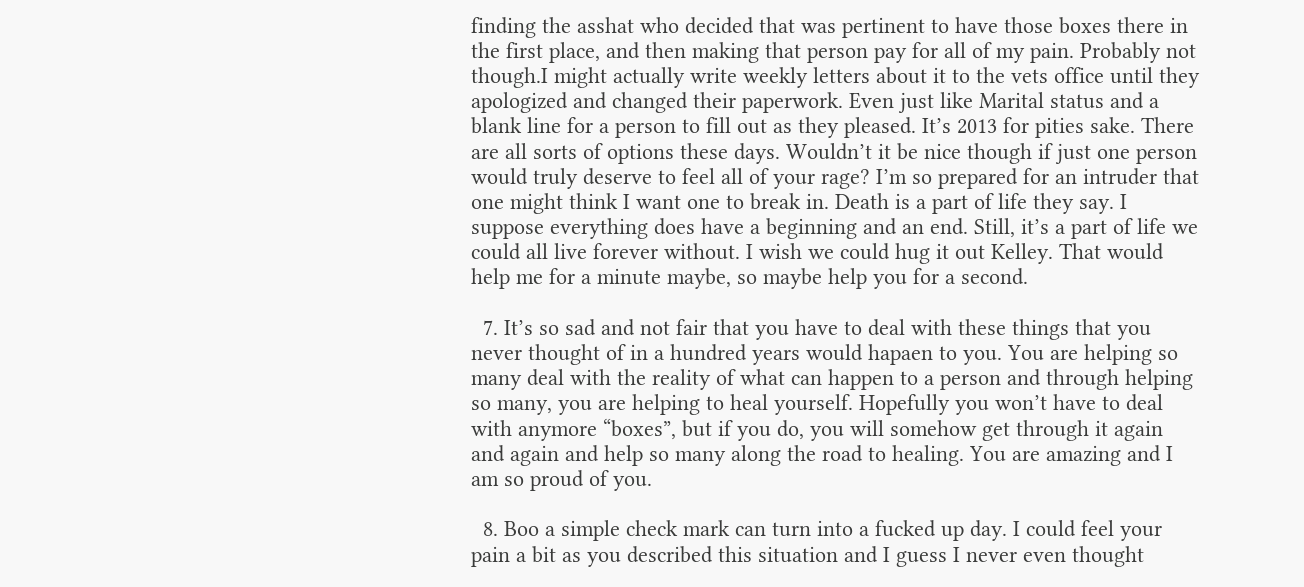finding the asshat who decided that was pertinent to have those boxes there in the first place, and then making that person pay for all of my pain. Probably not though.I might actually write weekly letters about it to the vets office until they apologized and changed their paperwork. Even just like Marital status and a blank line for a person to fill out as they pleased. It’s 2013 for pities sake. There are all sorts of options these days. Wouldn’t it be nice though if just one person would truly deserve to feel all of your rage? I’m so prepared for an intruder that one might think I want one to break in. Death is a part of life they say. I suppose everything does have a beginning and an end. Still, it’s a part of life we could all live forever without. I wish we could hug it out Kelley. That would help me for a minute maybe, so maybe help you for a second.

  7. It’s so sad and not fair that you have to deal with these things that you never thought of in a hundred years would hapaen to you. You are helping so many deal with the reality of what can happen to a person and through helping so many, you are helping to heal yourself. Hopefully you won’t have to deal with anymore “boxes”, but if you do, you will somehow get through it again and again and help so many along the road to healing. You are amazing and I am so proud of you.

  8. Boo a simple check mark can turn into a fucked up day. I could feel your pain a bit as you described this situation and I guess I never even thought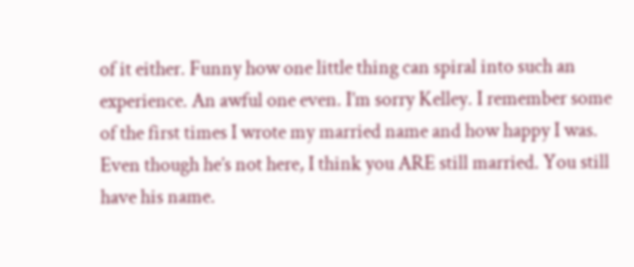of it either. Funny how one little thing can spiral into such an experience. An awful one even. I’m sorry Kelley. I remember some of the first times I wrote my married name and how happy I was. Even though he’s not here, I think you ARE still married. You still have his name.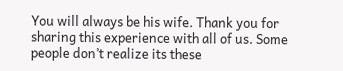You will always be his wife. Thank you for sharing this experience with all of us. Some people don’t realize its these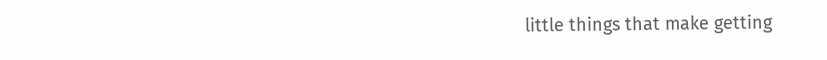little things that make getting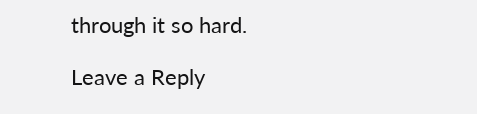through it so hard.

Leave a Reply